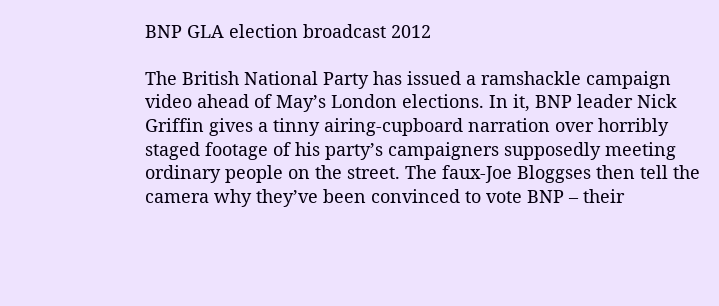BNP GLA election broadcast 2012

The British National Party has issued a ramshackle campaign video ahead of May’s London elections. In it, BNP leader Nick Griffin gives a tinny airing-cupboard narration over horribly staged footage of his party’s campaigners supposedly meeting ordinary people on the street. The faux-Joe Bloggses then tell the camera why they’ve been convinced to vote BNP – their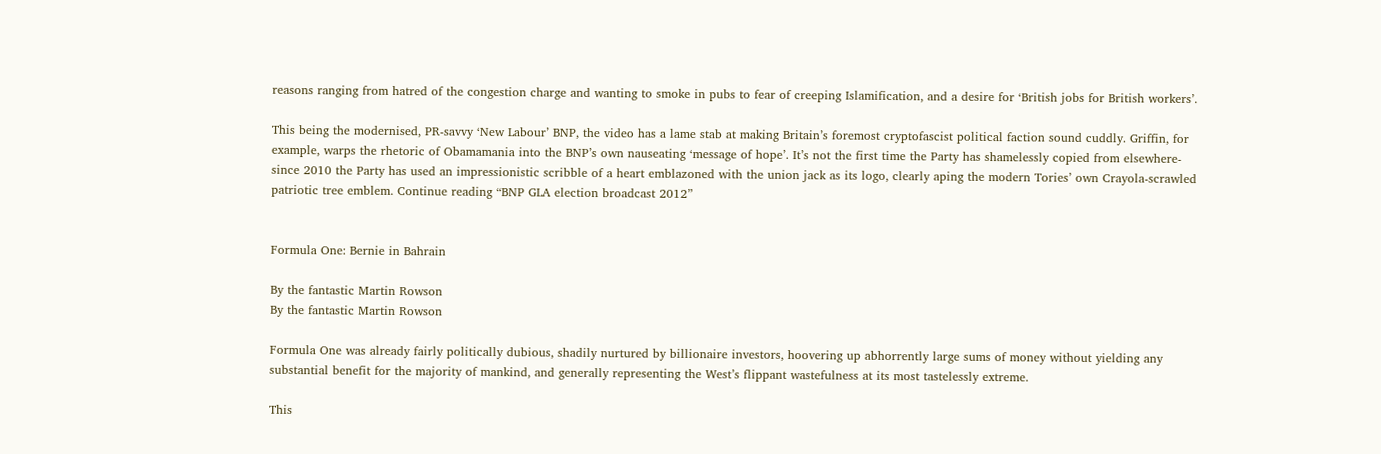reasons ranging from hatred of the congestion charge and wanting to smoke in pubs to fear of creeping Islamification, and a desire for ‘British jobs for British workers’.

This being the modernised, PR-savvy ‘New Labour’ BNP, the video has a lame stab at making Britain’s foremost cryptofascist political faction sound cuddly. Griffin, for example, warps the rhetoric of Obamamania into the BNP’s own nauseating ‘message of hope’. It’s not the first time the Party has shamelessly copied from elsewhere- since 2010 the Party has used an impressionistic scribble of a heart emblazoned with the union jack as its logo, clearly aping the modern Tories’ own Crayola-scrawled patriotic tree emblem. Continue reading “BNP GLA election broadcast 2012”


Formula One: Bernie in Bahrain

By the fantastic Martin Rowson
By the fantastic Martin Rowson

Formula One was already fairly politically dubious, shadily nurtured by billionaire investors, hoovering up abhorrently large sums of money without yielding any substantial benefit for the majority of mankind, and generally representing the West’s flippant wastefulness at its most tastelessly extreme.

This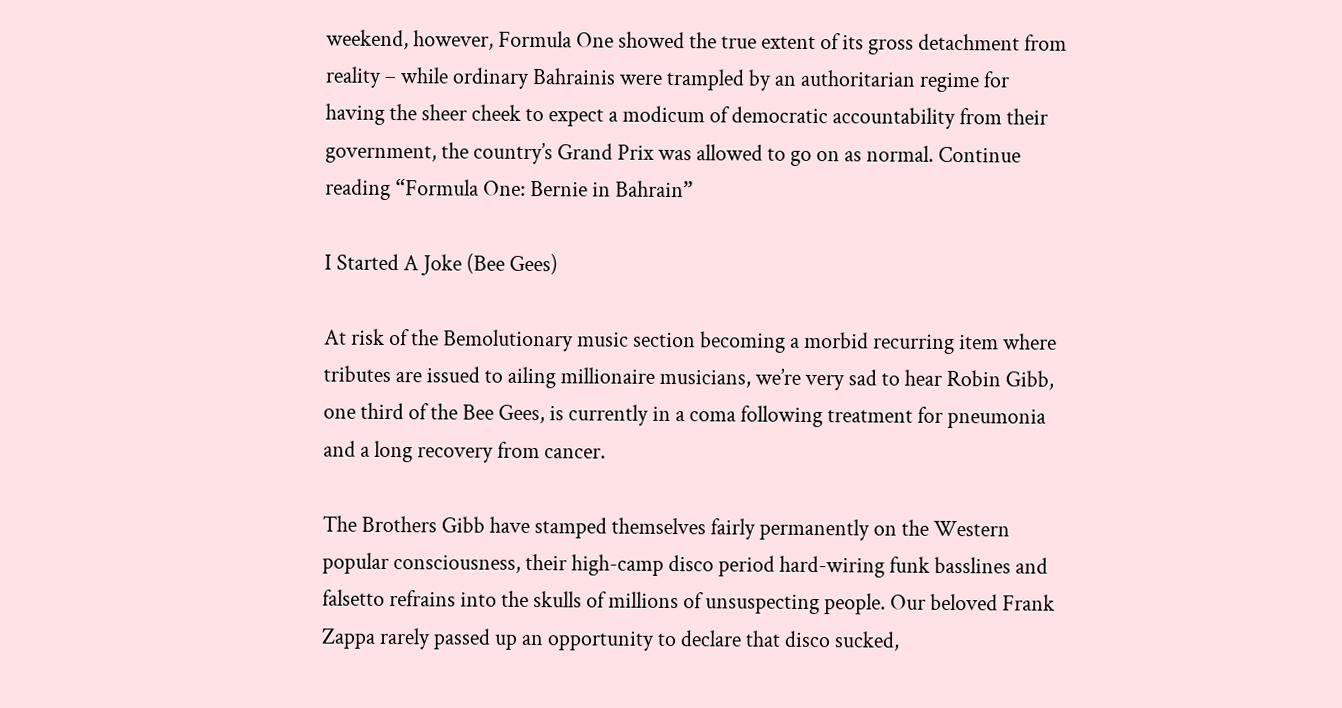weekend, however, Formula One showed the true extent of its gross detachment from reality – while ordinary Bahrainis were trampled by an authoritarian regime for having the sheer cheek to expect a modicum of democratic accountability from their government, the country’s Grand Prix was allowed to go on as normal. Continue reading “Formula One: Bernie in Bahrain”

I Started A Joke (Bee Gees)

At risk of the Bemolutionary music section becoming a morbid recurring item where tributes are issued to ailing millionaire musicians, we’re very sad to hear Robin Gibb, one third of the Bee Gees, is currently in a coma following treatment for pneumonia and a long recovery from cancer.

The Brothers Gibb have stamped themselves fairly permanently on the Western popular consciousness, their high-camp disco period hard-wiring funk basslines and falsetto refrains into the skulls of millions of unsuspecting people. Our beloved Frank Zappa rarely passed up an opportunity to declare that disco sucked,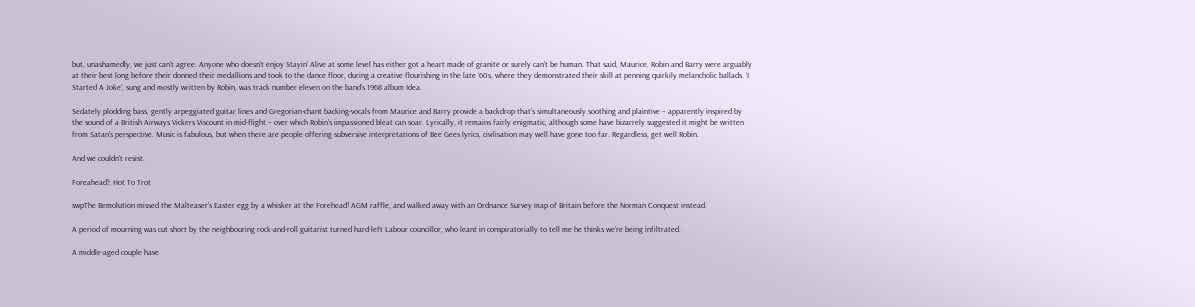but, unashamedly, we just can’t agree. Anyone who doesn’t enjoy Stayin’ Alive at some level has either got a heart made of granite or surely can’t be human. That said, Maurice, Robin and Barry were arguably at their best long before their donned their medallions and took to the dance floor, during a creative flourishing in the late ‘60s, where they demonstrated their skill at penning quirkily melancholic ballads. ‘I Started A Joke’, sung and mostly written by Robin, was track number eleven on the band’s 1968 album Idea.

Sedately plodding bass, gently arpeggiated guitar lines and Gregorian-chant backing-vocals from Maurice and Barry provide a backdrop that’s simultaneously soothing and plaintive – apparently inspired by the sound of a British Airways Vickers Viscount in mid-flight – over which Robin’s impassioned bleat can soar. Lyrically, it remains fairly enigmatic, although some have bizarrely suggested it might be written from Satan’s perspective. Music is fabulous, but when there are people offering subversive interpretations of Bee Gees lyrics, civilisation may well have gone too far. Regardless, get well Robin.

And we couldn’t resist.

Foreahead!: Hot To Trot

swpThe Bemolution missed the Malteaser’s Easter egg by a whisker at the Forehead! AGM raffle, and walked away with an Ordnance Survey map of Britain before the Norman Conquest instead.

A period of mourning was cut short by the neighbouring rock-and-roll guitarist turned hard-left Labour councillor, who leant in conspiratorially to tell me he thinks we’re being infiltrated.

A middle-aged couple have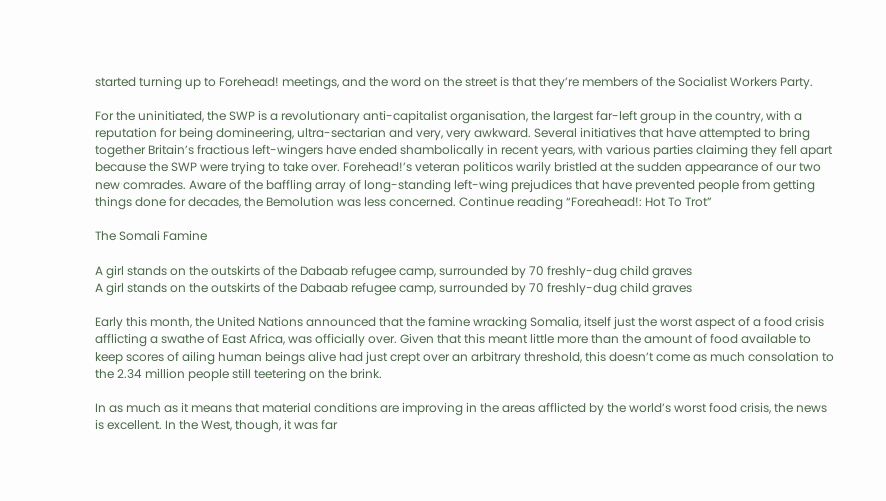started turning up to Forehead! meetings, and the word on the street is that they’re members of the Socialist Workers Party.

For the uninitiated, the SWP is a revolutionary anti-capitalist organisation, the largest far-left group in the country, with a reputation for being domineering, ultra-sectarian and very, very awkward. Several initiatives that have attempted to bring together Britain’s fractious left-wingers have ended shambolically in recent years, with various parties claiming they fell apart because the SWP were trying to take over. Forehead!’s veteran politicos warily bristled at the sudden appearance of our two new comrades. Aware of the baffling array of long-standing left-wing prejudices that have prevented people from getting things done for decades, the Bemolution was less concerned. Continue reading “Foreahead!: Hot To Trot”

The Somali Famine

A girl stands on the outskirts of the Dabaab refugee camp, surrounded by 70 freshly-dug child graves
A girl stands on the outskirts of the Dabaab refugee camp, surrounded by 70 freshly-dug child graves

Early this month, the United Nations announced that the famine wracking Somalia, itself just the worst aspect of a food crisis afflicting a swathe of East Africa, was officially over. Given that this meant little more than the amount of food available to keep scores of ailing human beings alive had just crept over an arbitrary threshold, this doesn’t come as much consolation to the 2.34 million people still teetering on the brink.

In as much as it means that material conditions are improving in the areas afflicted by the world’s worst food crisis, the news is excellent. In the West, though, it was far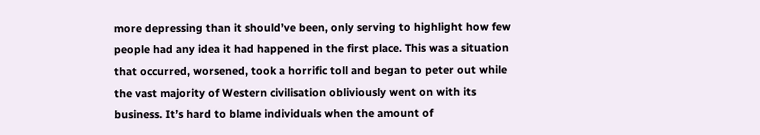more depressing than it should’ve been, only serving to highlight how few people had any idea it had happened in the first place. This was a situation that occurred, worsened, took a horrific toll and began to peter out while the vast majority of Western civilisation obliviously went on with its business. It’s hard to blame individuals when the amount of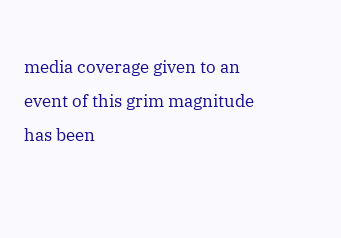media coverage given to an event of this grim magnitude has been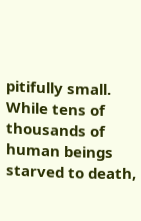pitifully small. While tens of thousands of human beings starved to death,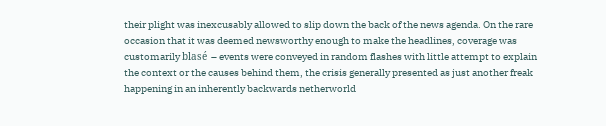their plight was inexcusably allowed to slip down the back of the news agenda. On the rare occasion that it was deemed newsworthy enough to make the headlines, coverage was customarily blasé  – events were conveyed in random flashes with little attempt to explain the context or the causes behind them, the crisis generally presented as just another freak happening in an inherently backwards netherworld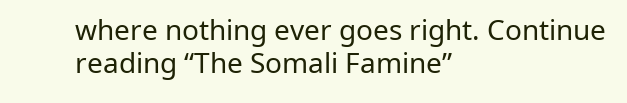where nothing ever goes right. Continue reading “The Somali Famine”